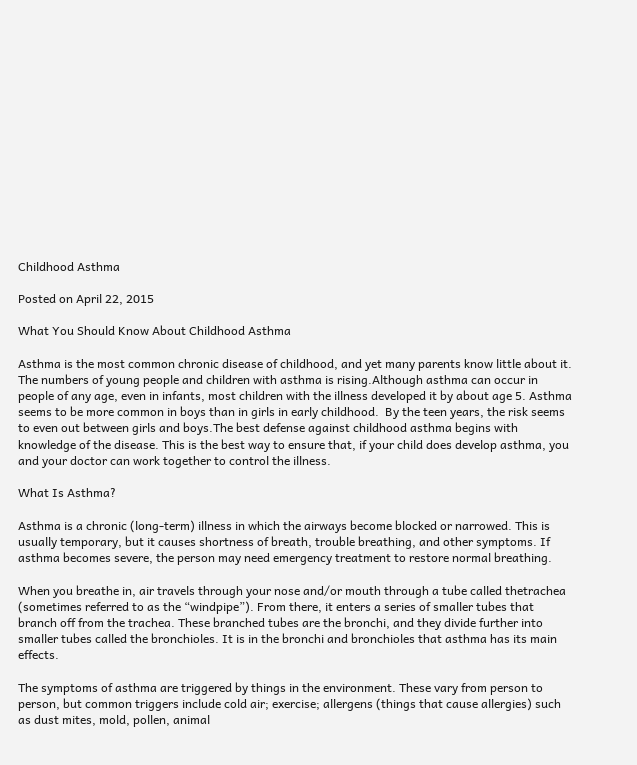Childhood Asthma

Posted on April 22, 2015

What You Should Know About Childhood Asthma

Asthma is the most common chronic disease of childhood, and yet many parents know little about it. The numbers of young people and children with asthma is rising.Although asthma can occur in people of any age, even in infants, most children with the illness developed it by about age 5. Asthma seems to be more common in boys than in girls in early childhood.  By the teen years, the risk seems to even out between girls and boys.The best defense against childhood asthma begins with knowledge of the disease. This is the best way to ensure that, if your child does develop asthma, you and your doctor can work together to control the illness.

What Is Asthma?

Asthma is a chronic (long-term) illness in which the airways become blocked or narrowed. This is usually temporary, but it causes shortness of breath, trouble breathing, and other symptoms. If asthma becomes severe, the person may need emergency treatment to restore normal breathing.

When you breathe in, air travels through your nose and/or mouth through a tube called thetrachea (sometimes referred to as the “windpipe”). From there, it enters a series of smaller tubes that branch off from the trachea. These branched tubes are the bronchi, and they divide further into smaller tubes called the bronchioles. It is in the bronchi and bronchioles that asthma has its main effects.

The symptoms of asthma are triggered by things in the environment. These vary from person to person, but common triggers include cold air; exercise; allergens (things that cause allergies) such as dust mites, mold, pollen, animal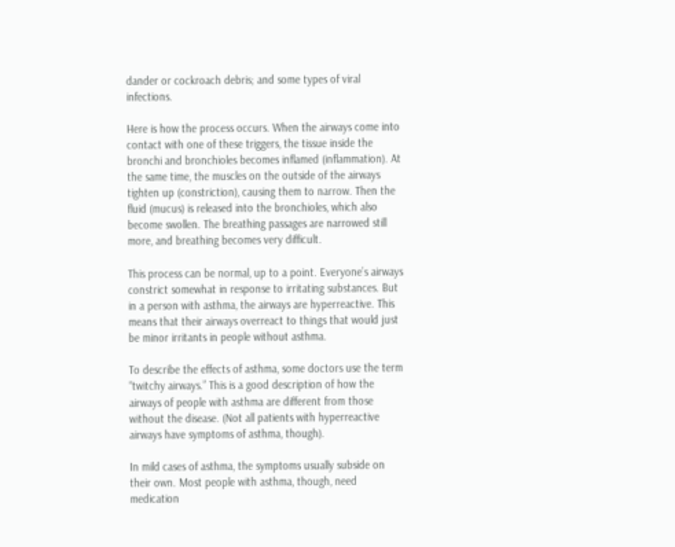dander or cockroach debris; and some types of viral infections.

Here is how the process occurs. When the airways come into contact with one of these triggers, the tissue inside the bronchi and bronchioles becomes inflamed (inflammation). At the same time, the muscles on the outside of the airways tighten up (constriction), causing them to narrow. Then the fluid (mucus) is released into the bronchioles, which also become swollen. The breathing passages are narrowed still more, and breathing becomes very difficult.

This process can be normal, up to a point. Everyone’s airways constrict somewhat in response to irritating substances. But in a person with asthma, the airways are hyperreactive. This means that their airways overreact to things that would just be minor irritants in people without asthma.

To describe the effects of asthma, some doctors use the term “twitchy airways.” This is a good description of how the airways of people with asthma are different from those without the disease. (Not all patients with hyperreactive airways have symptoms of asthma, though).

In mild cases of asthma, the symptoms usually subside on their own. Most people with asthma, though, need medication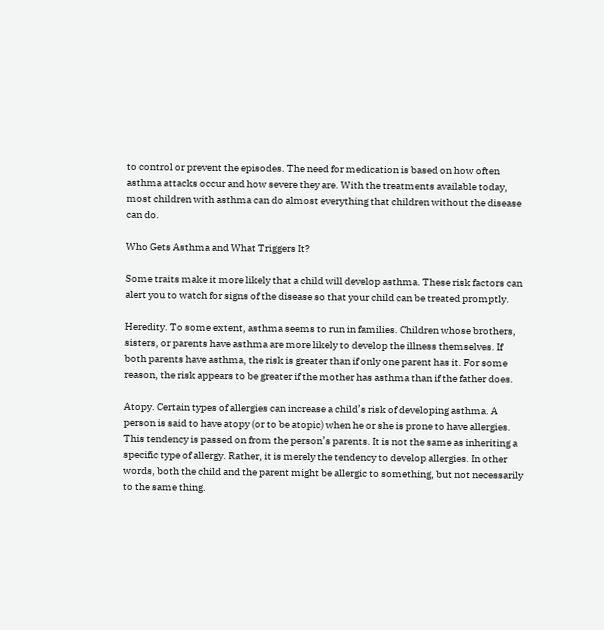to control or prevent the episodes. The need for medication is based on how often asthma attacks occur and how severe they are. With the treatments available today, most children with asthma can do almost everything that children without the disease can do.

Who Gets Asthma and What Triggers It?

Some traits make it more likely that a child will develop asthma. These risk factors can alert you to watch for signs of the disease so that your child can be treated promptly.

Heredity. To some extent, asthma seems to run in families. Children whose brothers, sisters, or parents have asthma are more likely to develop the illness themselves. If both parents have asthma, the risk is greater than if only one parent has it. For some reason, the risk appears to be greater if the mother has asthma than if the father does.

Atopy. Certain types of allergies can increase a child’s risk of developing asthma. A person is said to have atopy (or to be atopic) when he or she is prone to have allergies. This tendency is passed on from the person’s parents. It is not the same as inheriting a specific type of allergy. Rather, it is merely the tendency to develop allergies. In other words, both the child and the parent might be allergic to something, but not necessarily to the same thing.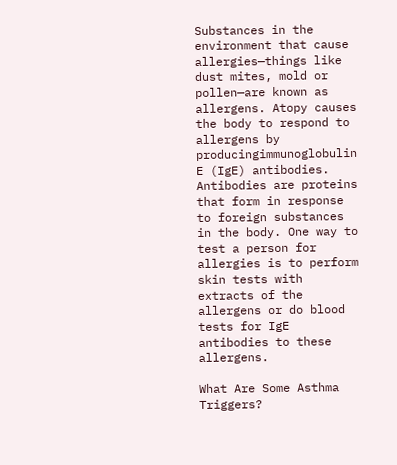Substances in the environment that cause allergies—things like dust mites, mold or pollen—are known as allergens. Atopy causes the body to respond to allergens by producingimmunoglobulin E (IgE) antibodies. Antibodies are proteins that form in response to foreign substances in the body. One way to test a person for allergies is to perform skin tests with extracts of the allergens or do blood tests for IgE antibodies to these allergens.

What Are Some Asthma Triggers?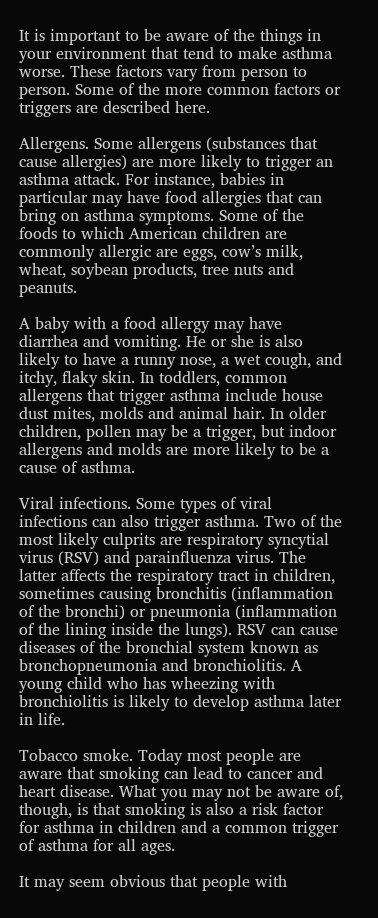It is important to be aware of the things in your environment that tend to make asthma worse. These factors vary from person to person. Some of the more common factors or triggers are described here.

Allergens. Some allergens (substances that cause allergies) are more likely to trigger an asthma attack. For instance, babies in particular may have food allergies that can bring on asthma symptoms. Some of the foods to which American children are commonly allergic are eggs, cow’s milk, wheat, soybean products, tree nuts and peanuts.

A baby with a food allergy may have diarrhea and vomiting. He or she is also likely to have a runny nose, a wet cough, and itchy, flaky skin. In toddlers, common allergens that trigger asthma include house dust mites, molds and animal hair. In older children, pollen may be a trigger, but indoor allergens and molds are more likely to be a cause of asthma.

Viral infections. Some types of viral infections can also trigger asthma. Two of the most likely culprits are respiratory syncytial virus (RSV) and parainfluenza virus. The latter affects the respiratory tract in children, sometimes causing bronchitis (inflammation of the bronchi) or pneumonia (inflammation of the lining inside the lungs). RSV can cause diseases of the bronchial system known as bronchopneumonia and bronchiolitis. A young child who has wheezing with bronchiolitis is likely to develop asthma later in life.

Tobacco smoke. Today most people are aware that smoking can lead to cancer and heart disease. What you may not be aware of, though, is that smoking is also a risk factor for asthma in children and a common trigger of asthma for all ages.

It may seem obvious that people with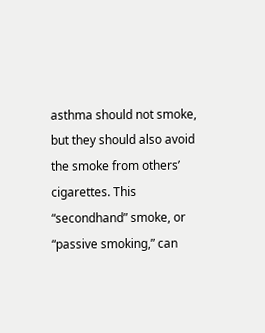asthma should not smoke, but they should also avoid the smoke from others’ cigarettes. This “secondhand” smoke, or “passive smoking,” can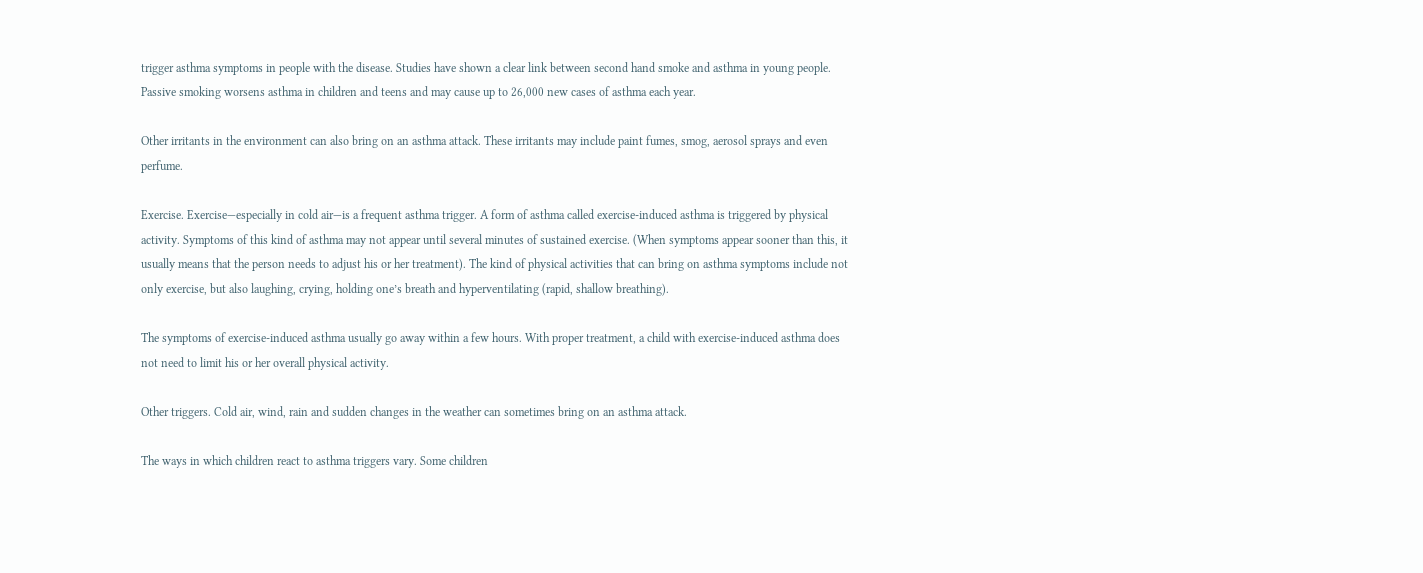trigger asthma symptoms in people with the disease. Studies have shown a clear link between second hand smoke and asthma in young people. Passive smoking worsens asthma in children and teens and may cause up to 26,000 new cases of asthma each year.

Other irritants in the environment can also bring on an asthma attack. These irritants may include paint fumes, smog, aerosol sprays and even perfume.

Exercise. Exercise—especially in cold air—is a frequent asthma trigger. A form of asthma called exercise-induced asthma is triggered by physical activity. Symptoms of this kind of asthma may not appear until several minutes of sustained exercise. (When symptoms appear sooner than this, it usually means that the person needs to adjust his or her treatment). The kind of physical activities that can bring on asthma symptoms include not only exercise, but also laughing, crying, holding one’s breath and hyperventilating (rapid, shallow breathing).

The symptoms of exercise-induced asthma usually go away within a few hours. With proper treatment, a child with exercise-induced asthma does not need to limit his or her overall physical activity.

Other triggers. Cold air, wind, rain and sudden changes in the weather can sometimes bring on an asthma attack.

The ways in which children react to asthma triggers vary. Some children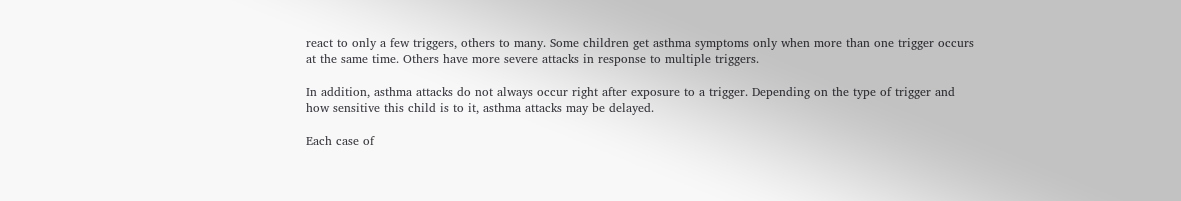react to only a few triggers, others to many. Some children get asthma symptoms only when more than one trigger occurs at the same time. Others have more severe attacks in response to multiple triggers.

In addition, asthma attacks do not always occur right after exposure to a trigger. Depending on the type of trigger and how sensitive this child is to it, asthma attacks may be delayed.

Each case of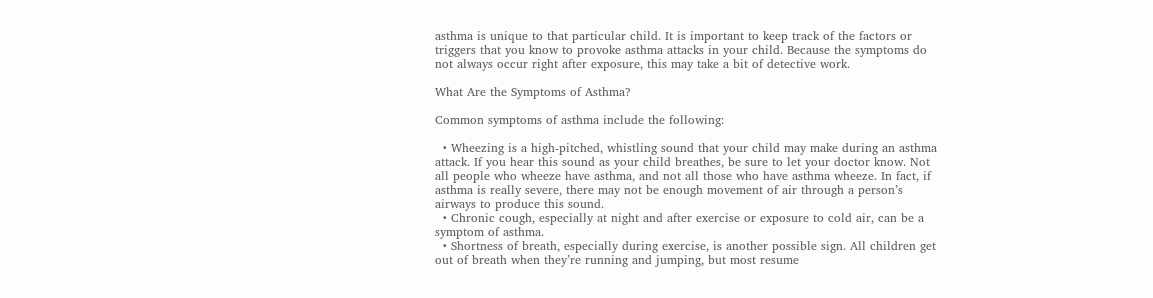asthma is unique to that particular child. It is important to keep track of the factors or triggers that you know to provoke asthma attacks in your child. Because the symptoms do not always occur right after exposure, this may take a bit of detective work.

What Are the Symptoms of Asthma?

Common symptoms of asthma include the following:

  • Wheezing is a high-pitched, whistling sound that your child may make during an asthma attack. If you hear this sound as your child breathes, be sure to let your doctor know. Not all people who wheeze have asthma, and not all those who have asthma wheeze. In fact, if asthma is really severe, there may not be enough movement of air through a person’s airways to produce this sound.
  • Chronic cough, especially at night and after exercise or exposure to cold air, can be a symptom of asthma.
  • Shortness of breath, especially during exercise, is another possible sign. All children get out of breath when they’re running and jumping, but most resume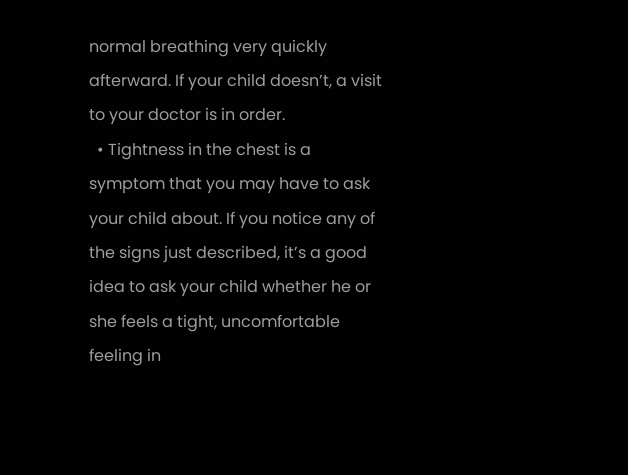normal breathing very quickly afterward. If your child doesn’t, a visit to your doctor is in order.
  • Tightness in the chest is a symptom that you may have to ask your child about. If you notice any of the signs just described, it’s a good idea to ask your child whether he or she feels a tight, uncomfortable feeling in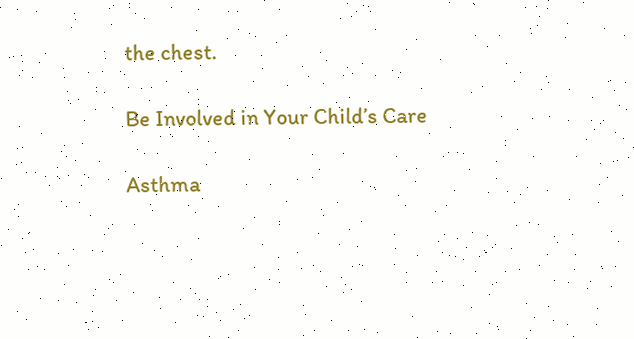the chest.

Be Involved in Your Child’s Care

Asthma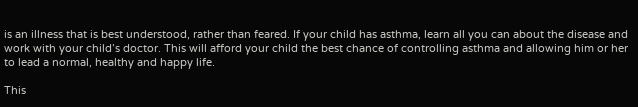is an illness that is best understood, rather than feared. If your child has asthma, learn all you can about the disease and work with your child’s doctor. This will afford your child the best chance of controlling asthma and allowing him or her to lead a normal, healthy and happy life.

This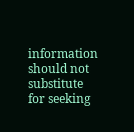information should not substitute for seeking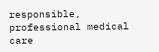responsible, professional medical care